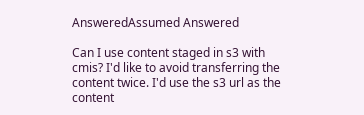AnsweredAssumed Answered

Can I use content staged in s3 with cmis? I'd like to avoid transferring the content twice. I'd use the s3 url as the content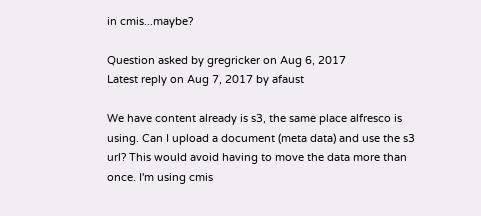in cmis...maybe?

Question asked by gregricker on Aug 6, 2017
Latest reply on Aug 7, 2017 by afaust

We have content already is s3, the same place alfresco is using. Can I upload a document (meta data) and use the s3 url? This would avoid having to move the data more than once. I'm using cmis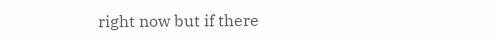right now but if there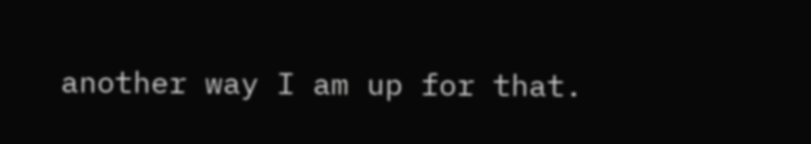another way I am up for that.